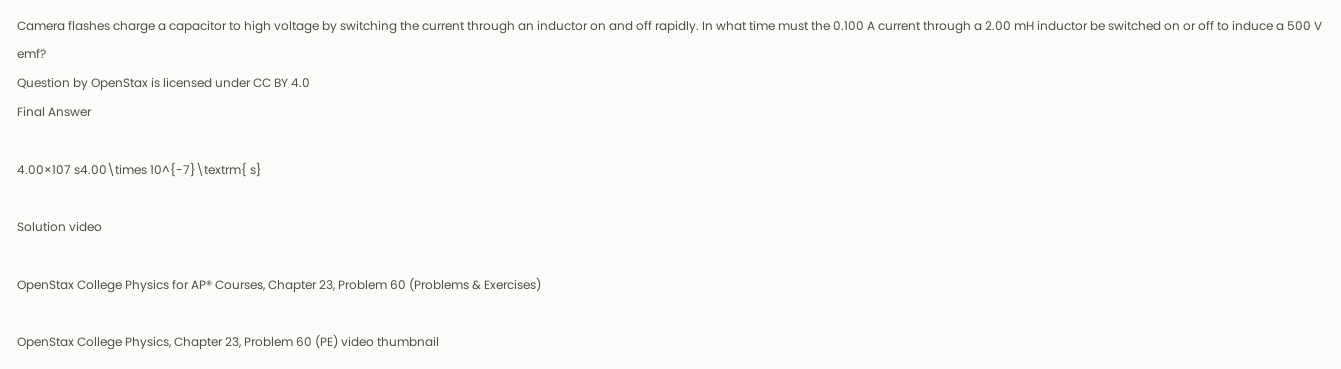Camera flashes charge a capacitor to high voltage by switching the current through an inductor on and off rapidly. In what time must the 0.100 A current through a 2.00 mH inductor be switched on or off to induce a 500 V emf?
Question by OpenStax is licensed under CC BY 4.0
Final Answer

4.00×107 s4.00\times 10^{-7}\textrm{ s}

Solution video

OpenStax College Physics for AP® Courses, Chapter 23, Problem 60 (Problems & Exercises)

OpenStax College Physics, Chapter 23, Problem 60 (PE) video thumbnail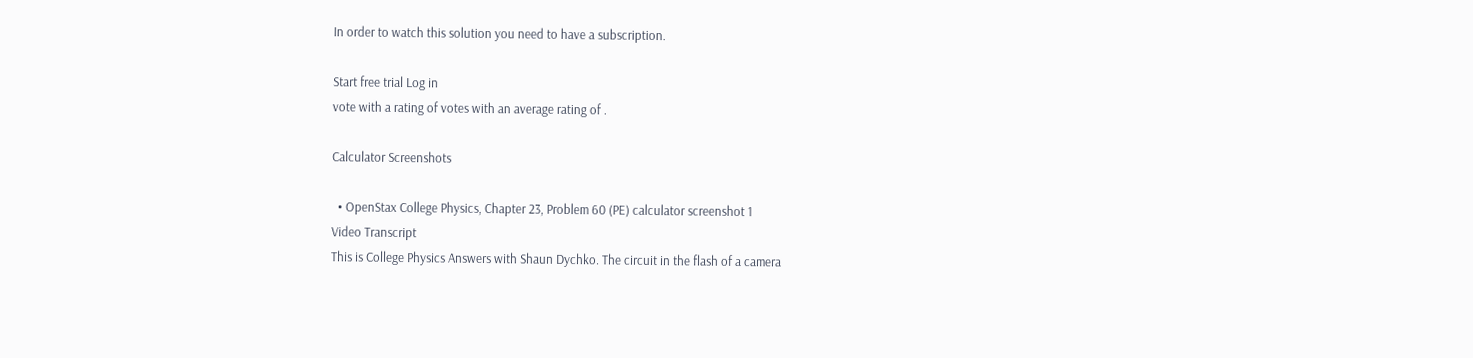In order to watch this solution you need to have a subscription.

Start free trial Log in
vote with a rating of votes with an average rating of .

Calculator Screenshots

  • OpenStax College Physics, Chapter 23, Problem 60 (PE) calculator screenshot 1
Video Transcript
This is College Physics Answers with Shaun Dychko. The circuit in the flash of a camera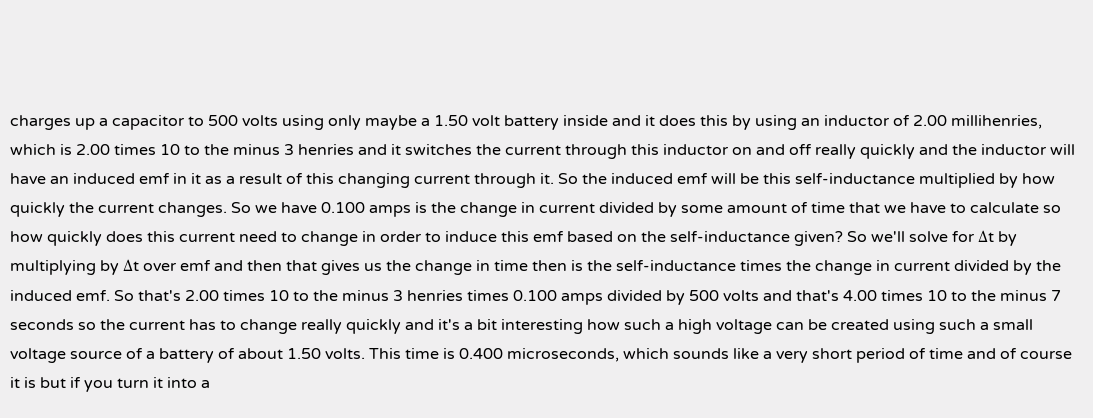charges up a capacitor to 500 volts using only maybe a 1.50 volt battery inside and it does this by using an inductor of 2.00 millihenries, which is 2.00 times 10 to the minus 3 henries and it switches the current through this inductor on and off really quickly and the inductor will have an induced emf in it as a result of this changing current through it. So the induced emf will be this self-inductance multiplied by how quickly the current changes. So we have 0.100 amps is the change in current divided by some amount of time that we have to calculate so how quickly does this current need to change in order to induce this emf based on the self-inductance given? So we'll solve for Δt by multiplying by Δt over emf and then that gives us the change in time then is the self-inductance times the change in current divided by the induced emf. So that's 2.00 times 10 to the minus 3 henries times 0.100 amps divided by 500 volts and that's 4.00 times 10 to the minus 7 seconds so the current has to change really quickly and it's a bit interesting how such a high voltage can be created using such a small voltage source of a battery of about 1.50 volts. This time is 0.400 microseconds, which sounds like a very short period of time and of course it is but if you turn it into a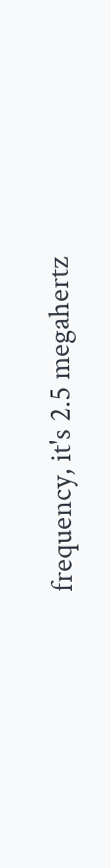frequency, it's 2.5 megahertz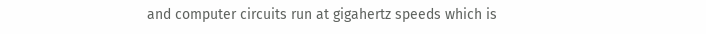and computer circuits run at gigahertz speeds which is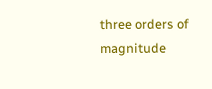three orders of magnitude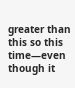greater than this so this time—even though it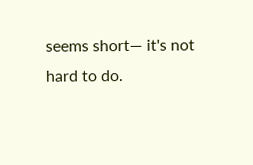seems short— it's not hard to do.